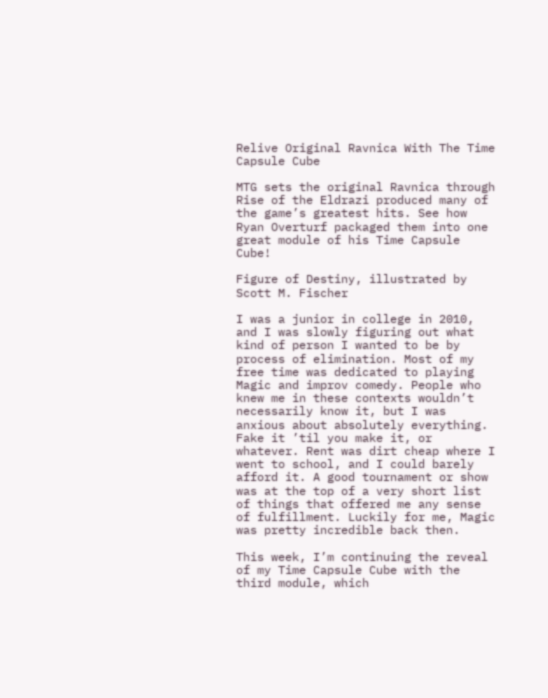Relive Original Ravnica With The Time Capsule Cube

MTG sets the original Ravnica through Rise of the Eldrazi produced many of the game’s greatest hits. See how Ryan Overturf packaged them into one great module of his Time Capsule Cube!

Figure of Destiny, illustrated by Scott M. Fischer

I was a junior in college in 2010, and I was slowly figuring out what kind of person I wanted to be by process of elimination. Most of my free time was dedicated to playing Magic and improv comedy. People who knew me in these contexts wouldn’t necessarily know it, but I was anxious about absolutely everything. Fake it ’til you make it, or whatever. Rent was dirt cheap where I went to school, and I could barely afford it. A good tournament or show was at the top of a very short list of things that offered me any sense of fulfillment. Luckily for me, Magic was pretty incredible back then.

This week, I’m continuing the reveal of my Time Capsule Cube with the third module, which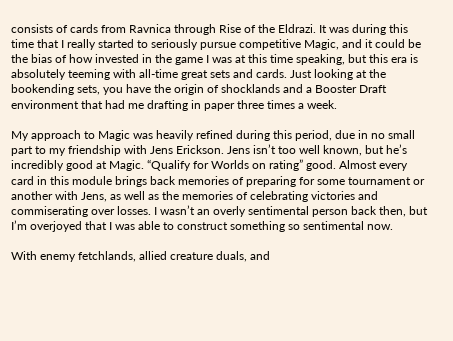consists of cards from Ravnica through Rise of the Eldrazi. It was during this time that I really started to seriously pursue competitive Magic, and it could be the bias of how invested in the game I was at this time speaking, but this era is absolutely teeming with all-time great sets and cards. Just looking at the bookending sets, you have the origin of shocklands and a Booster Draft environment that had me drafting in paper three times a week.

My approach to Magic was heavily refined during this period, due in no small part to my friendship with Jens Erickson. Jens isn’t too well known, but he’s incredibly good at Magic. “Qualify for Worlds on rating” good. Almost every card in this module brings back memories of preparing for some tournament or another with Jens, as well as the memories of celebrating victories and commiserating over losses. I wasn’t an overly sentimental person back then, but I’m overjoyed that I was able to construct something so sentimental now.

With enemy fetchlands, allied creature duals, and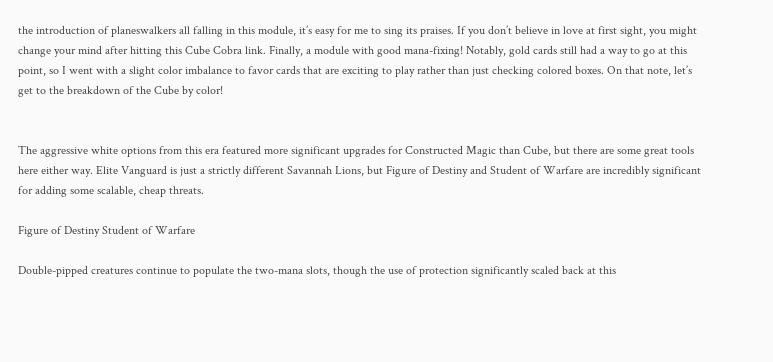the introduction of planeswalkers all falling in this module, it’s easy for me to sing its praises. If you don’t believe in love at first sight, you might change your mind after hitting this Cube Cobra link. Finally, a module with good mana-fixing! Notably, gold cards still had a way to go at this point, so I went with a slight color imbalance to favor cards that are exciting to play rather than just checking colored boxes. On that note, let’s get to the breakdown of the Cube by color!


The aggressive white options from this era featured more significant upgrades for Constructed Magic than Cube, but there are some great tools here either way. Elite Vanguard is just a strictly different Savannah Lions, but Figure of Destiny and Student of Warfare are incredibly significant for adding some scalable, cheap threats.

Figure of Destiny Student of Warfare

Double-pipped creatures continue to populate the two-mana slots, though the use of protection significantly scaled back at this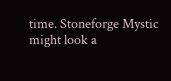time. Stoneforge Mystic might look a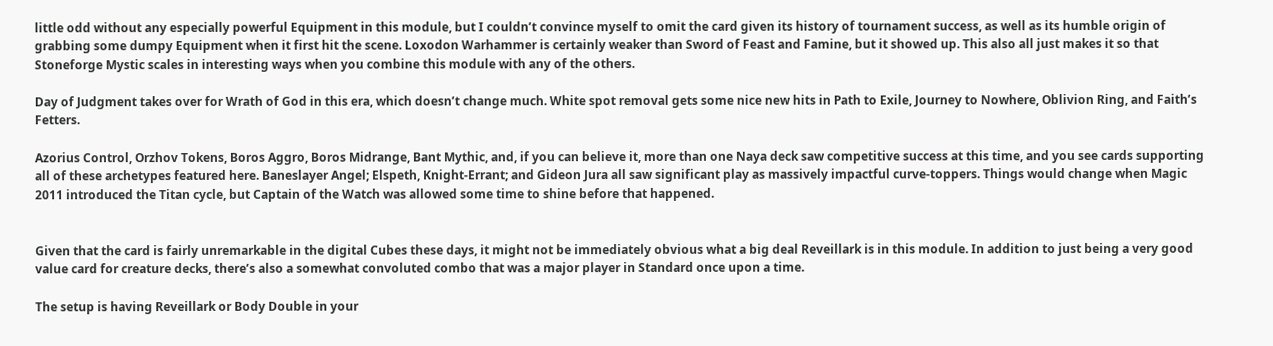little odd without any especially powerful Equipment in this module, but I couldn’t convince myself to omit the card given its history of tournament success, as well as its humble origin of grabbing some dumpy Equipment when it first hit the scene. Loxodon Warhammer is certainly weaker than Sword of Feast and Famine, but it showed up. This also all just makes it so that Stoneforge Mystic scales in interesting ways when you combine this module with any of the others.

Day of Judgment takes over for Wrath of God in this era, which doesn’t change much. White spot removal gets some nice new hits in Path to Exile, Journey to Nowhere, Oblivion Ring, and Faith’s Fetters.

Azorius Control, Orzhov Tokens, Boros Aggro, Boros Midrange, Bant Mythic, and, if you can believe it, more than one Naya deck saw competitive success at this time, and you see cards supporting all of these archetypes featured here. Baneslayer Angel; Elspeth, Knight-Errant; and Gideon Jura all saw significant play as massively impactful curve-toppers. Things would change when Magic 2011 introduced the Titan cycle, but Captain of the Watch was allowed some time to shine before that happened.


Given that the card is fairly unremarkable in the digital Cubes these days, it might not be immediately obvious what a big deal Reveillark is in this module. In addition to just being a very good value card for creature decks, there’s also a somewhat convoluted combo that was a major player in Standard once upon a time.

The setup is having Reveillark or Body Double in your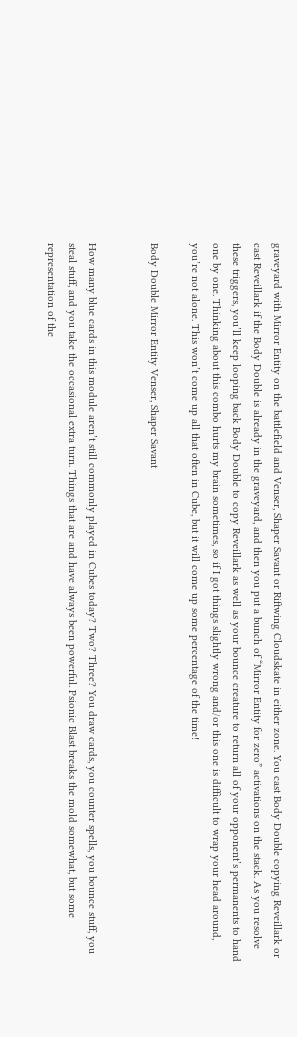graveyard with Mirror Entity on the battlefield and Venser, Shaper Savant or Riftwing Cloudskate in either zone. You cast Body Double copying Reveillark or cast Reveillark if the Body Double is already in the graveyard, and then you put a bunch of “Mirror Entity for zero” activations on the stack. As you resolve these triggers, you’ll keep looping back Body Double to copy Reveillark as well as your bounce creature to return all of your opponent’s permanents to hand one by one. Thinking about this combo hurts my brain sometimes, so if I got things slightly wrong and/or this one is difficult to wrap your head around, you’re not alone. This won’t come up all that often in Cube, but it will come up some percentage of the time!

Body Double Mirror Entity Venser, Shaper Savant


How many blue cards in this module aren’t still commonly played in Cubes today? Two? Three? You draw cards, you counter spells, you bounce stuff, you steal stuff, and you take the occasional extra turn. Things that are and have always been powerful. Psionic Blast breaks the mold somewhat, but some representation of the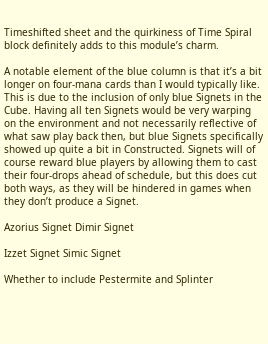Timeshifted sheet and the quirkiness of Time Spiral block definitely adds to this module’s charm.

A notable element of the blue column is that it’s a bit longer on four-mana cards than I would typically like. This is due to the inclusion of only blue Signets in the Cube. Having all ten Signets would be very warping on the environment and not necessarily reflective of what saw play back then, but blue Signets specifically showed up quite a bit in Constructed. Signets will of course reward blue players by allowing them to cast their four-drops ahead of schedule, but this does cut both ways, as they will be hindered in games when they don’t produce a Signet.

Azorius Signet Dimir Signet

Izzet Signet Simic Signet

Whether to include Pestermite and Splinter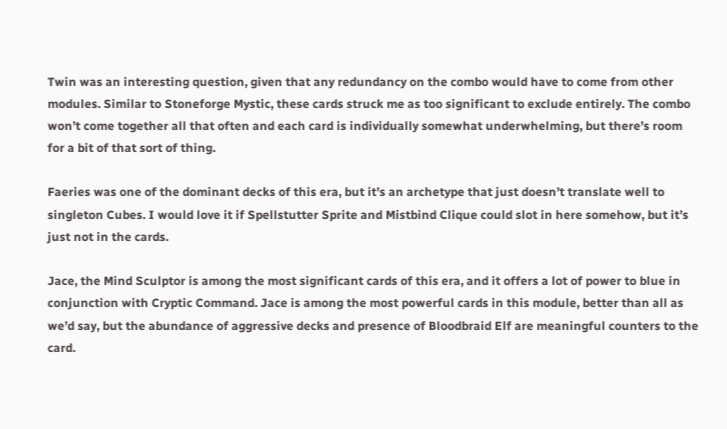Twin was an interesting question, given that any redundancy on the combo would have to come from other modules. Similar to Stoneforge Mystic, these cards struck me as too significant to exclude entirely. The combo won’t come together all that often and each card is individually somewhat underwhelming, but there’s room for a bit of that sort of thing.

Faeries was one of the dominant decks of this era, but it’s an archetype that just doesn’t translate well to singleton Cubes. I would love it if Spellstutter Sprite and Mistbind Clique could slot in here somehow, but it’s just not in the cards.

Jace, the Mind Sculptor is among the most significant cards of this era, and it offers a lot of power to blue in conjunction with Cryptic Command. Jace is among the most powerful cards in this module, better than all as we’d say, but the abundance of aggressive decks and presence of Bloodbraid Elf are meaningful counters to the card.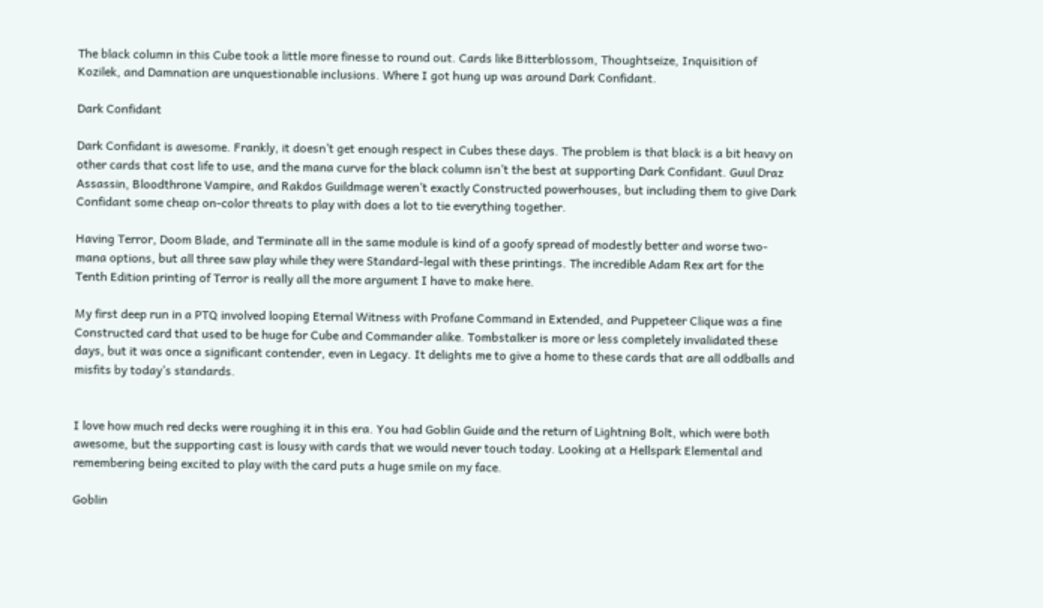The black column in this Cube took a little more finesse to round out. Cards like Bitterblossom, Thoughtseize, Inquisition of Kozilek, and Damnation are unquestionable inclusions. Where I got hung up was around Dark Confidant.

Dark Confidant

Dark Confidant is awesome. Frankly, it doesn’t get enough respect in Cubes these days. The problem is that black is a bit heavy on other cards that cost life to use, and the mana curve for the black column isn’t the best at supporting Dark Confidant. Guul Draz Assassin, Bloodthrone Vampire, and Rakdos Guildmage weren’t exactly Constructed powerhouses, but including them to give Dark Confidant some cheap on-color threats to play with does a lot to tie everything together.

Having Terror, Doom Blade, and Terminate all in the same module is kind of a goofy spread of modestly better and worse two-mana options, but all three saw play while they were Standard-legal with these printings. The incredible Adam Rex art for the Tenth Edition printing of Terror is really all the more argument I have to make here.

My first deep run in a PTQ involved looping Eternal Witness with Profane Command in Extended, and Puppeteer Clique was a fine Constructed card that used to be huge for Cube and Commander alike. Tombstalker is more or less completely invalidated these days, but it was once a significant contender, even in Legacy. It delights me to give a home to these cards that are all oddballs and misfits by today’s standards.


I love how much red decks were roughing it in this era. You had Goblin Guide and the return of Lightning Bolt, which were both awesome, but the supporting cast is lousy with cards that we would never touch today. Looking at a Hellspark Elemental and remembering being excited to play with the card puts a huge smile on my face.

Goblin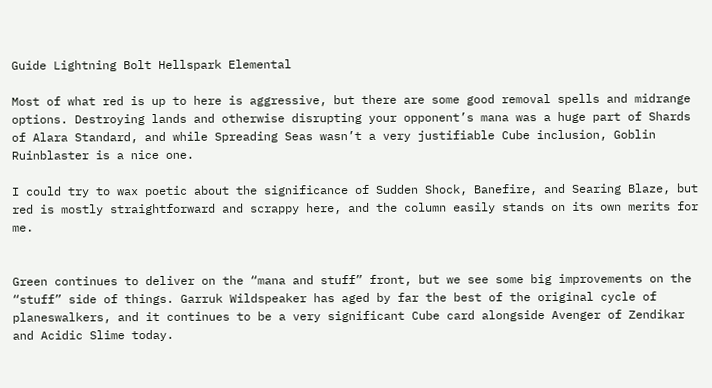Guide Lightning Bolt Hellspark Elemental

Most of what red is up to here is aggressive, but there are some good removal spells and midrange options. Destroying lands and otherwise disrupting your opponent’s mana was a huge part of Shards of Alara Standard, and while Spreading Seas wasn’t a very justifiable Cube inclusion, Goblin Ruinblaster is a nice one.

I could try to wax poetic about the significance of Sudden Shock, Banefire, and Searing Blaze, but red is mostly straightforward and scrappy here, and the column easily stands on its own merits for me.


Green continues to deliver on the “mana and stuff” front, but we see some big improvements on the “stuff” side of things. Garruk Wildspeaker has aged by far the best of the original cycle of planeswalkers, and it continues to be a very significant Cube card alongside Avenger of Zendikar and Acidic Slime today.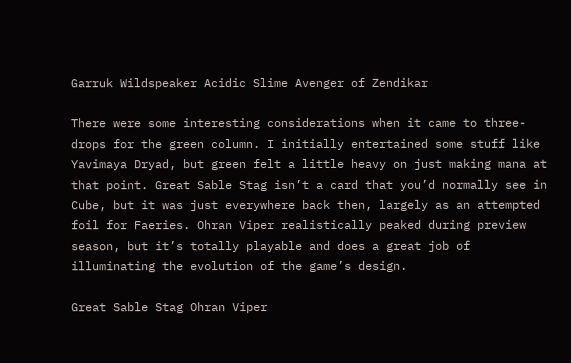Garruk Wildspeaker Acidic Slime Avenger of Zendikar

There were some interesting considerations when it came to three-drops for the green column. I initially entertained some stuff like Yavimaya Dryad, but green felt a little heavy on just making mana at that point. Great Sable Stag isn’t a card that you’d normally see in Cube, but it was just everywhere back then, largely as an attempted foil for Faeries. Ohran Viper realistically peaked during preview season, but it’s totally playable and does a great job of illuminating the evolution of the game’s design.

Great Sable Stag Ohran Viper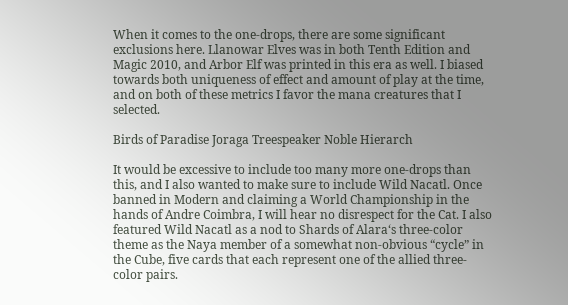When it comes to the one-drops, there are some significant exclusions here. Llanowar Elves was in both Tenth Edition and Magic 2010, and Arbor Elf was printed in this era as well. I biased towards both uniqueness of effect and amount of play at the time, and on both of these metrics I favor the mana creatures that I selected.

Birds of Paradise Joraga Treespeaker Noble Hierarch

It would be excessive to include too many more one-drops than this, and I also wanted to make sure to include Wild Nacatl. Once banned in Modern and claiming a World Championship in the hands of Andre Coimbra, I will hear no disrespect for the Cat. I also featured Wild Nacatl as a nod to Shards of Alara‘s three-color theme as the Naya member of a somewhat non-obvious “cycle” in the Cube, five cards that each represent one of the allied three-color pairs.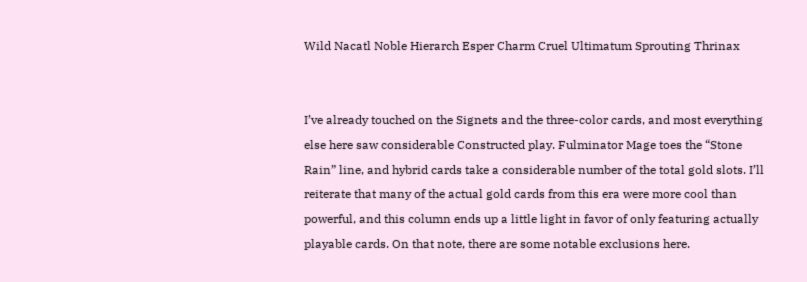Wild Nacatl Noble Hierarch Esper Charm Cruel Ultimatum Sprouting Thrinax


I’ve already touched on the Signets and the three-color cards, and most everything else here saw considerable Constructed play. Fulminator Mage toes the “Stone Rain” line, and hybrid cards take a considerable number of the total gold slots. I’ll reiterate that many of the actual gold cards from this era were more cool than powerful, and this column ends up a little light in favor of only featuring actually playable cards. On that note, there are some notable exclusions here.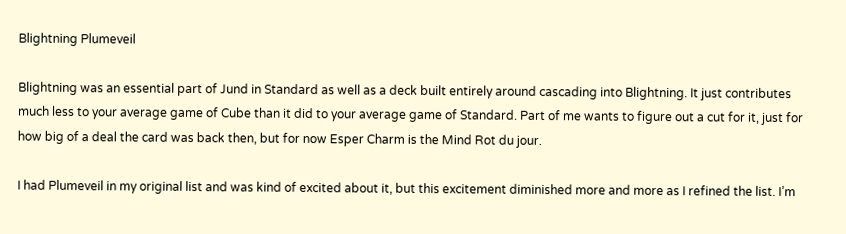Blightning Plumeveil

Blightning was an essential part of Jund in Standard as well as a deck built entirely around cascading into Blightning. It just contributes much less to your average game of Cube than it did to your average game of Standard. Part of me wants to figure out a cut for it, just for how big of a deal the card was back then, but for now Esper Charm is the Mind Rot du jour.

I had Plumeveil in my original list and was kind of excited about it, but this excitement diminished more and more as I refined the list. I’m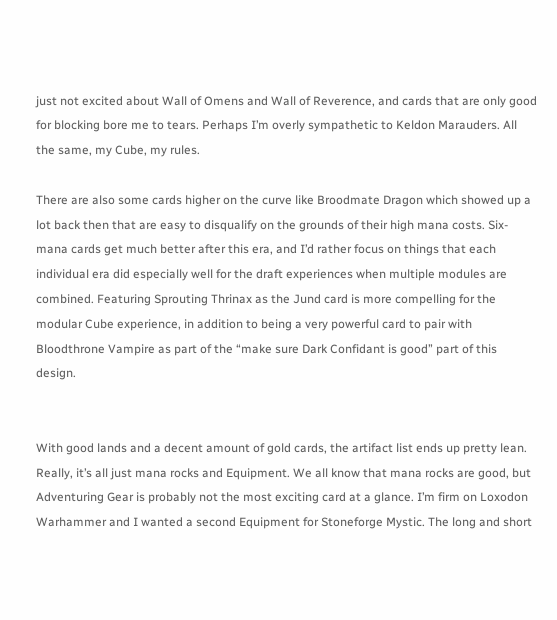just not excited about Wall of Omens and Wall of Reverence, and cards that are only good for blocking bore me to tears. Perhaps I’m overly sympathetic to Keldon Marauders. All the same, my Cube, my rules.

There are also some cards higher on the curve like Broodmate Dragon which showed up a lot back then that are easy to disqualify on the grounds of their high mana costs. Six-mana cards get much better after this era, and I’d rather focus on things that each individual era did especially well for the draft experiences when multiple modules are combined. Featuring Sprouting Thrinax as the Jund card is more compelling for the modular Cube experience, in addition to being a very powerful card to pair with Bloodthrone Vampire as part of the “make sure Dark Confidant is good” part of this design.


With good lands and a decent amount of gold cards, the artifact list ends up pretty lean. Really, it’s all just mana rocks and Equipment. We all know that mana rocks are good, but Adventuring Gear is probably not the most exciting card at a glance. I’m firm on Loxodon Warhammer and I wanted a second Equipment for Stoneforge Mystic. The long and short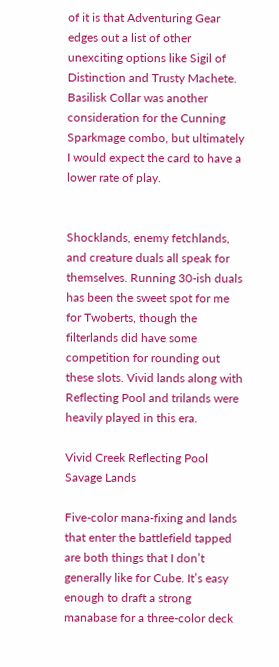of it is that Adventuring Gear edges out a list of other unexciting options like Sigil of Distinction and Trusty Machete. Basilisk Collar was another consideration for the Cunning Sparkmage combo, but ultimately I would expect the card to have a lower rate of play.


Shocklands, enemy fetchlands, and creature duals all speak for themselves. Running 30-ish duals has been the sweet spot for me for Twoberts, though the filterlands did have some competition for rounding out these slots. Vivid lands along with Reflecting Pool and trilands were heavily played in this era.

Vivid Creek Reflecting Pool Savage Lands

Five-color mana-fixing and lands that enter the battlefield tapped are both things that I don’t generally like for Cube. It’s easy enough to draft a strong manabase for a three-color deck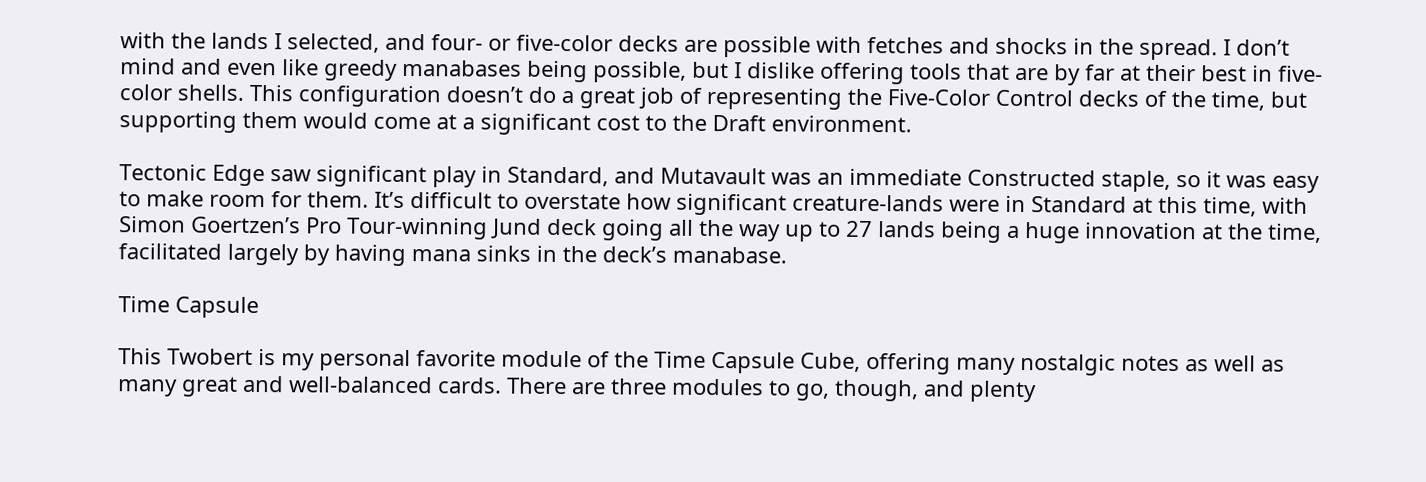with the lands I selected, and four- or five-color decks are possible with fetches and shocks in the spread. I don’t mind and even like greedy manabases being possible, but I dislike offering tools that are by far at their best in five-color shells. This configuration doesn’t do a great job of representing the Five-Color Control decks of the time, but supporting them would come at a significant cost to the Draft environment.

Tectonic Edge saw significant play in Standard, and Mutavault was an immediate Constructed staple, so it was easy to make room for them. It’s difficult to overstate how significant creature-lands were in Standard at this time, with Simon Goertzen’s Pro Tour-winning Jund deck going all the way up to 27 lands being a huge innovation at the time, facilitated largely by having mana sinks in the deck’s manabase.

Time Capsule

This Twobert is my personal favorite module of the Time Capsule Cube, offering many nostalgic notes as well as many great and well-balanced cards. There are three modules to go, though, and plenty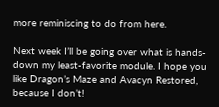more reminiscing to do from here.

Next week I’ll be going over what is hands-down my least-favorite module. I hope you like Dragon’s Maze and Avacyn Restored, because I don’t!